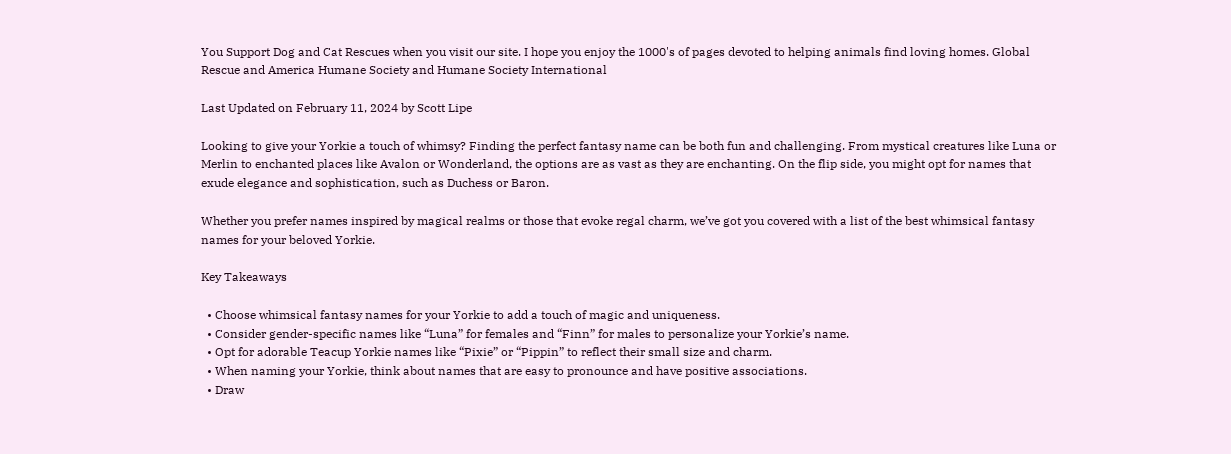You Support Dog and Cat Rescues when you visit our site. I hope you enjoy the 1000's of pages devoted to helping animals find loving homes. Global Rescue and America Humane Society and Humane Society International

Last Updated on February 11, 2024 by Scott Lipe

Looking to give your Yorkie a touch of whimsy? Finding the perfect fantasy name can be both fun and challenging. From mystical creatures like Luna or Merlin to enchanted places like Avalon or Wonderland, the options are as vast as they are enchanting. On the flip side, you might opt for names that exude elegance and sophistication, such as Duchess or Baron.

Whether you prefer names inspired by magical realms or those that evoke regal charm, we’ve got you covered with a list of the best whimsical fantasy names for your beloved Yorkie.

Key Takeaways

  • Choose whimsical fantasy names for your Yorkie to add a touch of magic and uniqueness.
  • Consider gender-specific names like “Luna” for females and “Finn” for males to personalize your Yorkie’s name.
  • Opt for adorable Teacup Yorkie names like “Pixie” or “Pippin” to reflect their small size and charm.
  • When naming your Yorkie, think about names that are easy to pronounce and have positive associations.
  • Draw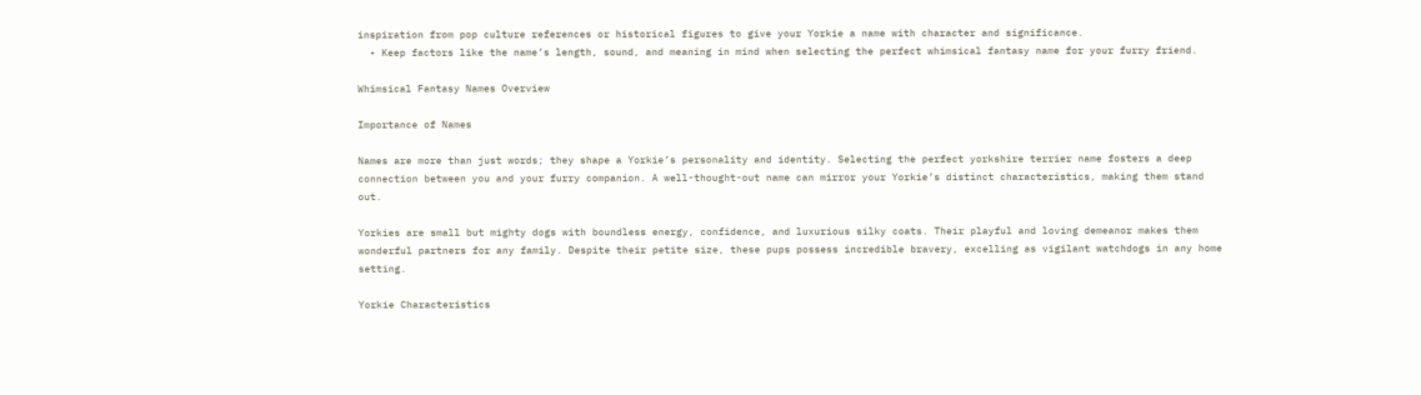inspiration from pop culture references or historical figures to give your Yorkie a name with character and significance.
  • Keep factors like the name’s length, sound, and meaning in mind when selecting the perfect whimsical fantasy name for your furry friend.

Whimsical Fantasy Names Overview

Importance of Names

Names are more than just words; they shape a Yorkie’s personality and identity. Selecting the perfect yorkshire terrier name fosters a deep connection between you and your furry companion. A well-thought-out name can mirror your Yorkie’s distinct characteristics, making them stand out.

Yorkies are small but mighty dogs with boundless energy, confidence, and luxurious silky coats. Their playful and loving demeanor makes them wonderful partners for any family. Despite their petite size, these pups possess incredible bravery, excelling as vigilant watchdogs in any home setting.

Yorkie Characteristics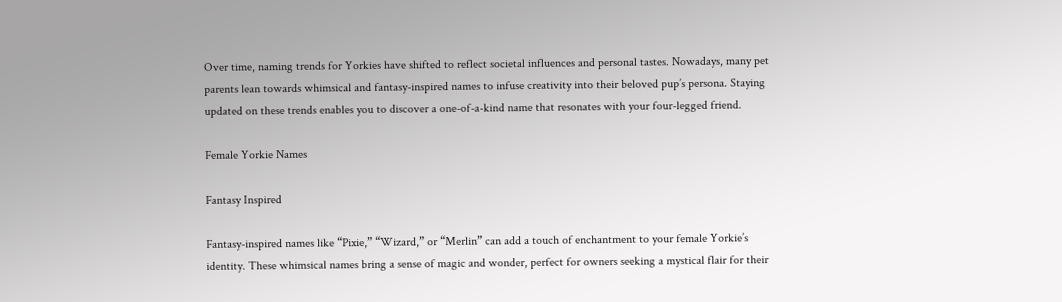Over time, naming trends for Yorkies have shifted to reflect societal influences and personal tastes. Nowadays, many pet parents lean towards whimsical and fantasy-inspired names to infuse creativity into their beloved pup’s persona. Staying updated on these trends enables you to discover a one-of-a-kind name that resonates with your four-legged friend.

Female Yorkie Names

Fantasy Inspired

Fantasy-inspired names like “Pixie,” “Wizard,” or “Merlin” can add a touch of enchantment to your female Yorkie’s identity. These whimsical names bring a sense of magic and wonder, perfect for owners seeking a mystical flair for their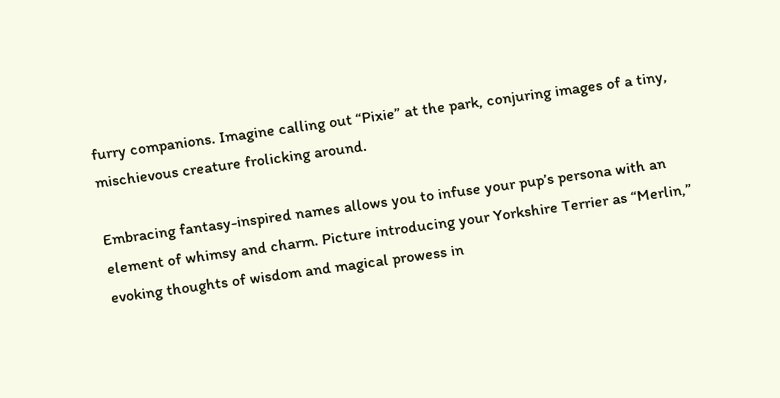furry companions. Imagine calling out “Pixie” at the park, conjuring images of a tiny, mischievous creature frolicking around.

Embracing fantasy-inspired names allows you to infuse your pup’s persona with an element of whimsy and charm. Picture introducing your Yorkshire Terrier as “Merlin,” evoking thoughts of wisdom and magical prowess in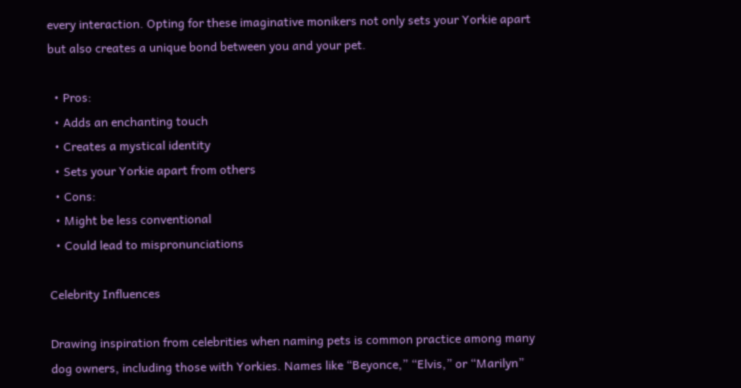every interaction. Opting for these imaginative monikers not only sets your Yorkie apart but also creates a unique bond between you and your pet.

  • Pros:
  • Adds an enchanting touch
  • Creates a mystical identity
  • Sets your Yorkie apart from others
  • Cons:
  • Might be less conventional
  • Could lead to mispronunciations

Celebrity Influences

Drawing inspiration from celebrities when naming pets is common practice among many dog owners, including those with Yorkies. Names like “Beyonce,” “Elvis,” or “Marilyn”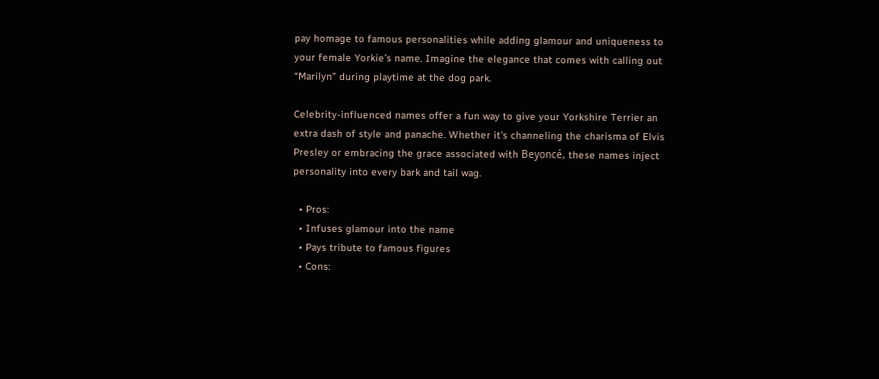pay homage to famous personalities while adding glamour and uniqueness to your female Yorkie’s name. Imagine the elegance that comes with calling out “Marilyn” during playtime at the dog park.

Celebrity-influenced names offer a fun way to give your Yorkshire Terrier an extra dash of style and panache. Whether it’s channeling the charisma of Elvis Presley or embracing the grace associated with Beyoncé, these names inject personality into every bark and tail wag.

  • Pros:
  • Infuses glamour into the name
  • Pays tribute to famous figures
  • Cons: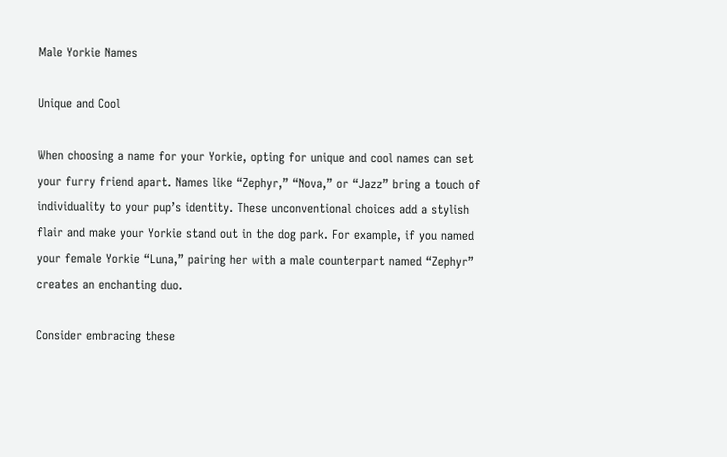Male Yorkie Names

Unique and Cool

When choosing a name for your Yorkie, opting for unique and cool names can set your furry friend apart. Names like “Zephyr,” “Nova,” or “Jazz” bring a touch of individuality to your pup’s identity. These unconventional choices add a stylish flair and make your Yorkie stand out in the dog park. For example, if you named your female Yorkie “Luna,” pairing her with a male counterpart named “Zephyr” creates an enchanting duo.

Consider embracing these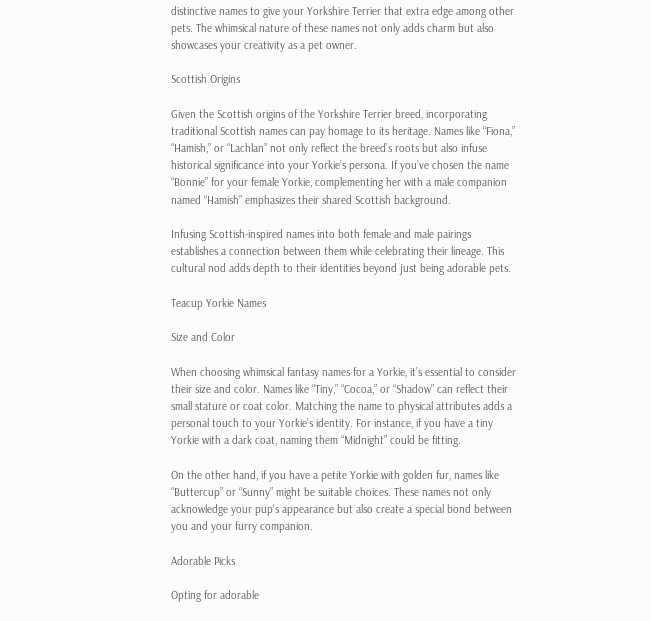distinctive names to give your Yorkshire Terrier that extra edge among other pets. The whimsical nature of these names not only adds charm but also showcases your creativity as a pet owner.

Scottish Origins

Given the Scottish origins of the Yorkshire Terrier breed, incorporating traditional Scottish names can pay homage to its heritage. Names like “Fiona,” “Hamish,” or “Lachlan” not only reflect the breed’s roots but also infuse historical significance into your Yorkie’s persona. If you’ve chosen the name “Bonnie” for your female Yorkie, complementing her with a male companion named “Hamish” emphasizes their shared Scottish background.

Infusing Scottish-inspired names into both female and male pairings establishes a connection between them while celebrating their lineage. This cultural nod adds depth to their identities beyond just being adorable pets.

Teacup Yorkie Names

Size and Color

When choosing whimsical fantasy names for a Yorkie, it’s essential to consider their size and color. Names like “Tiny,” “Cocoa,” or “Shadow” can reflect their small stature or coat color. Matching the name to physical attributes adds a personal touch to your Yorkie’s identity. For instance, if you have a tiny Yorkie with a dark coat, naming them “Midnight” could be fitting.

On the other hand, if you have a petite Yorkie with golden fur, names like “Buttercup” or “Sunny” might be suitable choices. These names not only acknowledge your pup’s appearance but also create a special bond between you and your furry companion.

Adorable Picks

Opting for adorable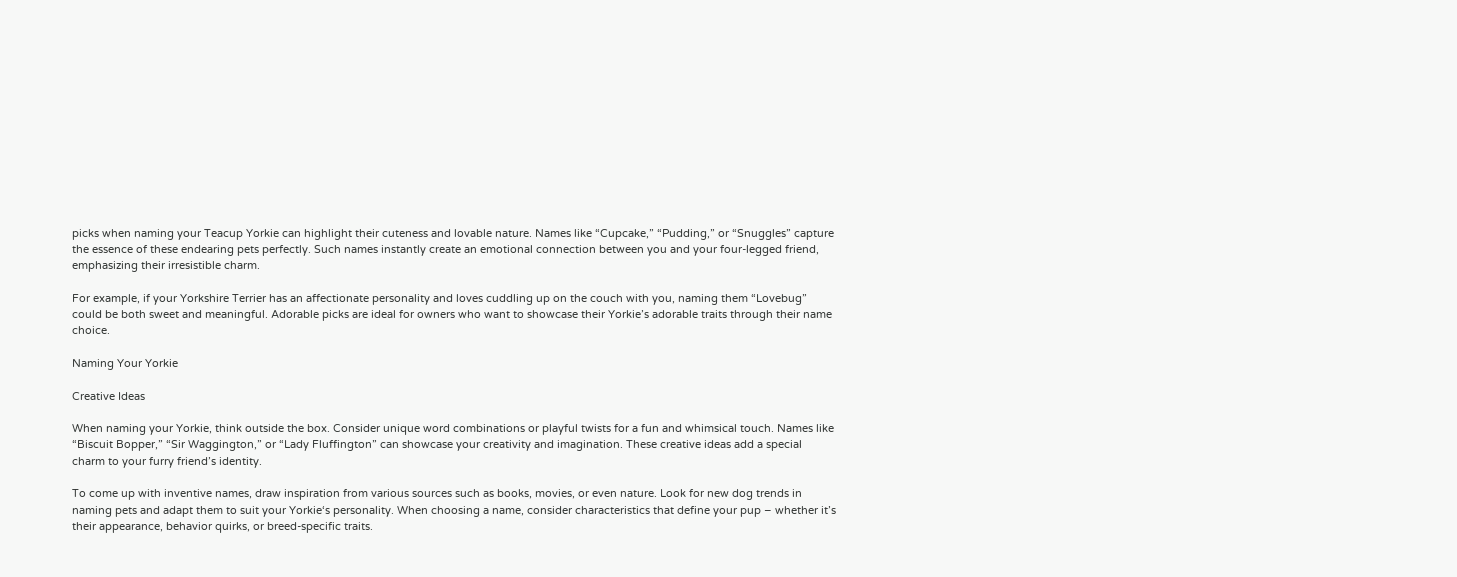picks when naming your Teacup Yorkie can highlight their cuteness and lovable nature. Names like “Cupcake,” “Pudding,” or “Snuggles” capture the essence of these endearing pets perfectly. Such names instantly create an emotional connection between you and your four-legged friend, emphasizing their irresistible charm.

For example, if your Yorkshire Terrier has an affectionate personality and loves cuddling up on the couch with you, naming them “Lovebug” could be both sweet and meaningful. Adorable picks are ideal for owners who want to showcase their Yorkie’s adorable traits through their name choice.

Naming Your Yorkie

Creative Ideas

When naming your Yorkie, think outside the box. Consider unique word combinations or playful twists for a fun and whimsical touch. Names like “Biscuit Bopper,” “Sir Waggington,” or “Lady Fluffington” can showcase your creativity and imagination. These creative ideas add a special charm to your furry friend’s identity.

To come up with inventive names, draw inspiration from various sources such as books, movies, or even nature. Look for new dog trends in naming pets and adapt them to suit your Yorkie‘s personality. When choosing a name, consider characteristics that define your pup – whether it’s their appearance, behavior quirks, or breed-specific traits.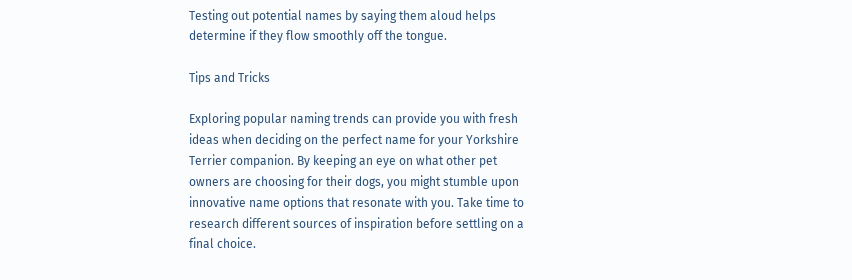Testing out potential names by saying them aloud helps determine if they flow smoothly off the tongue.

Tips and Tricks

Exploring popular naming trends can provide you with fresh ideas when deciding on the perfect name for your Yorkshire Terrier companion. By keeping an eye on what other pet owners are choosing for their dogs, you might stumble upon innovative name options that resonate with you. Take time to research different sources of inspiration before settling on a final choice.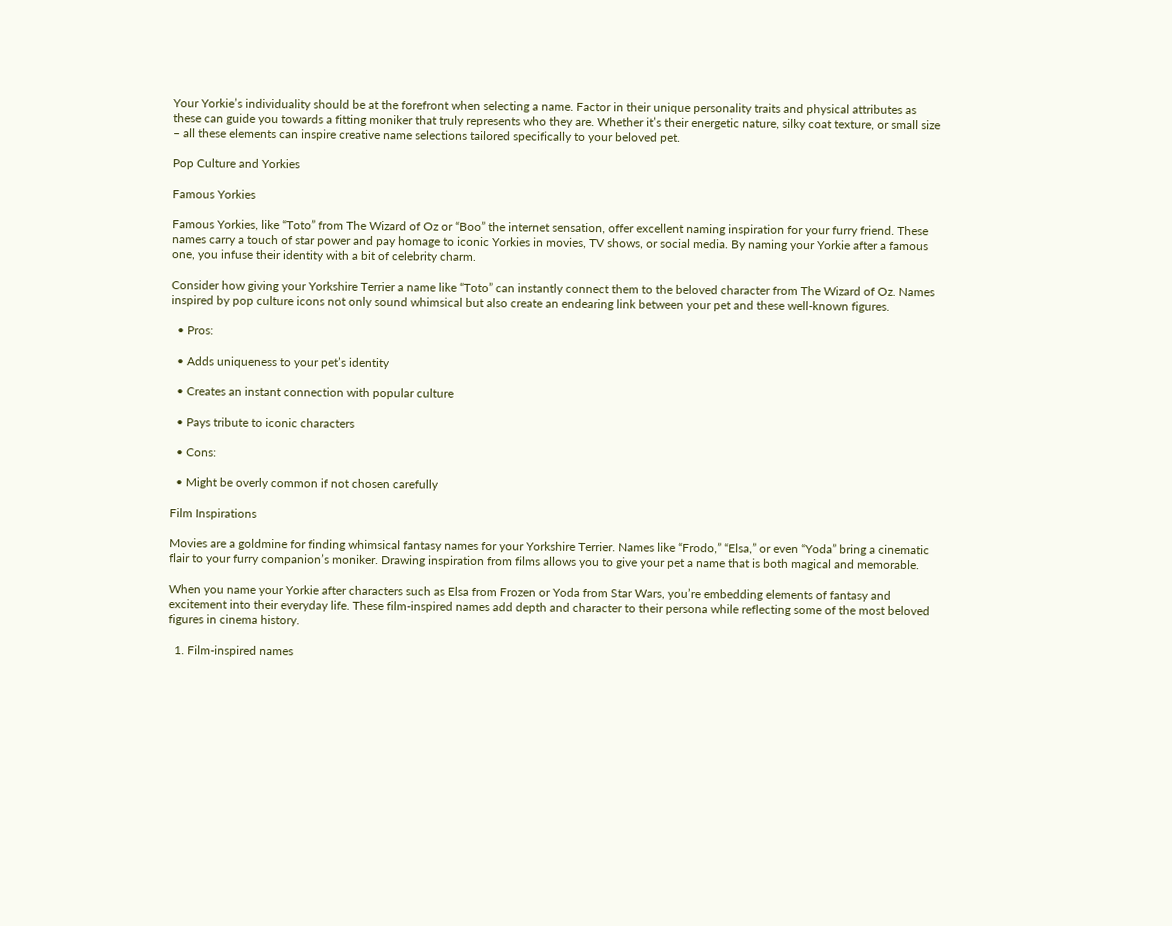Your Yorkie’s individuality should be at the forefront when selecting a name. Factor in their unique personality traits and physical attributes as these can guide you towards a fitting moniker that truly represents who they are. Whether it’s their energetic nature, silky coat texture, or small size – all these elements can inspire creative name selections tailored specifically to your beloved pet.

Pop Culture and Yorkies

Famous Yorkies

Famous Yorkies, like “Toto” from The Wizard of Oz or “Boo” the internet sensation, offer excellent naming inspiration for your furry friend. These names carry a touch of star power and pay homage to iconic Yorkies in movies, TV shows, or social media. By naming your Yorkie after a famous one, you infuse their identity with a bit of celebrity charm.

Consider how giving your Yorkshire Terrier a name like “Toto” can instantly connect them to the beloved character from The Wizard of Oz. Names inspired by pop culture icons not only sound whimsical but also create an endearing link between your pet and these well-known figures.

  • Pros:

  • Adds uniqueness to your pet’s identity

  • Creates an instant connection with popular culture

  • Pays tribute to iconic characters

  • Cons:

  • Might be overly common if not chosen carefully

Film Inspirations

Movies are a goldmine for finding whimsical fantasy names for your Yorkshire Terrier. Names like “Frodo,” “Elsa,” or even “Yoda” bring a cinematic flair to your furry companion’s moniker. Drawing inspiration from films allows you to give your pet a name that is both magical and memorable.

When you name your Yorkie after characters such as Elsa from Frozen or Yoda from Star Wars, you’re embedding elements of fantasy and excitement into their everyday life. These film-inspired names add depth and character to their persona while reflecting some of the most beloved figures in cinema history.

  1. Film-inspired names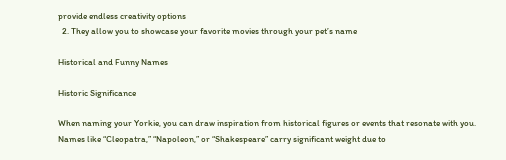provide endless creativity options
  2. They allow you to showcase your favorite movies through your pet’s name

Historical and Funny Names

Historic Significance

When naming your Yorkie, you can draw inspiration from historical figures or events that resonate with you. Names like “Cleopatra,” “Napoleon,” or “Shakespeare” carry significant weight due to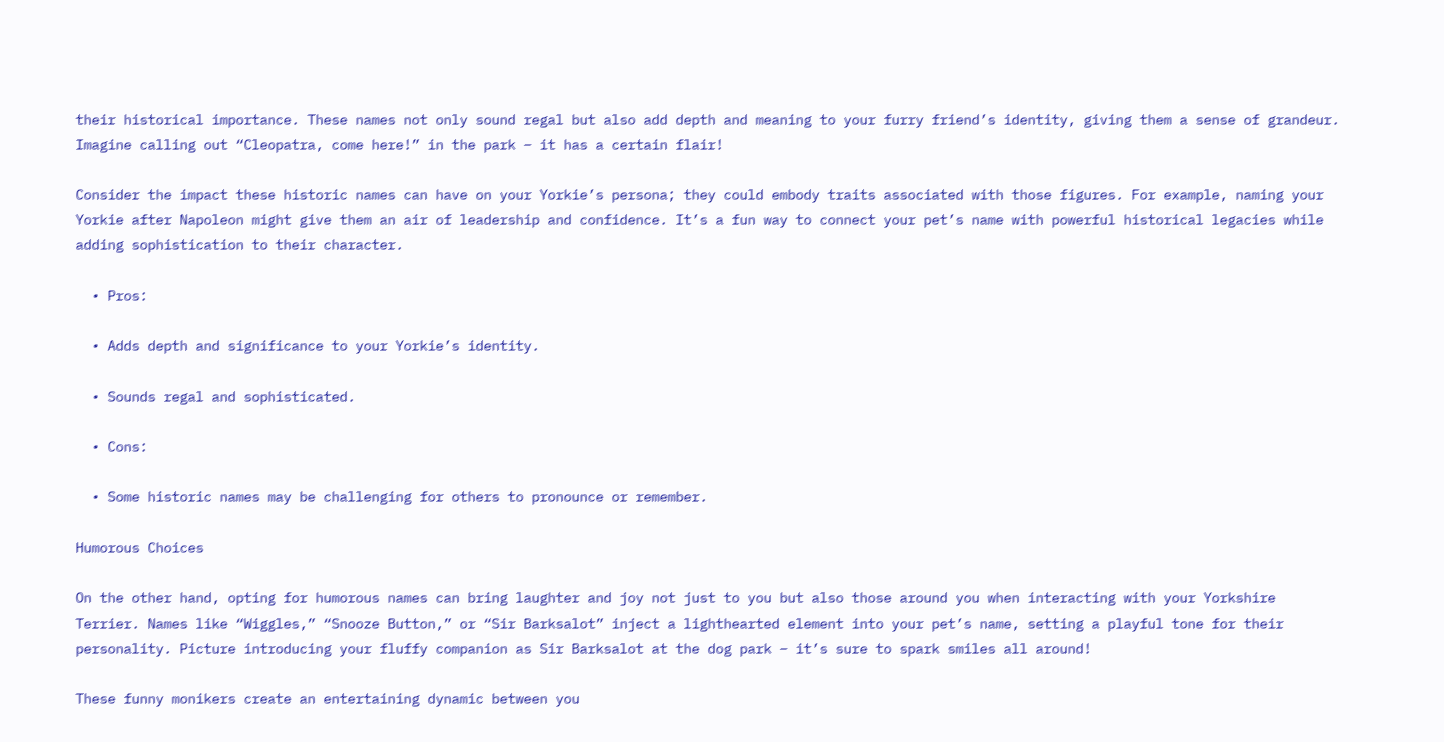their historical importance. These names not only sound regal but also add depth and meaning to your furry friend’s identity, giving them a sense of grandeur. Imagine calling out “Cleopatra, come here!” in the park – it has a certain flair!

Consider the impact these historic names can have on your Yorkie’s persona; they could embody traits associated with those figures. For example, naming your Yorkie after Napoleon might give them an air of leadership and confidence. It’s a fun way to connect your pet’s name with powerful historical legacies while adding sophistication to their character.

  • Pros:

  • Adds depth and significance to your Yorkie’s identity.

  • Sounds regal and sophisticated.

  • Cons:

  • Some historic names may be challenging for others to pronounce or remember.

Humorous Choices

On the other hand, opting for humorous names can bring laughter and joy not just to you but also those around you when interacting with your Yorkshire Terrier. Names like “Wiggles,” “Snooze Button,” or “Sir Barksalot” inject a lighthearted element into your pet’s name, setting a playful tone for their personality. Picture introducing your fluffy companion as Sir Barksalot at the dog park – it’s sure to spark smiles all around!

These funny monikers create an entertaining dynamic between you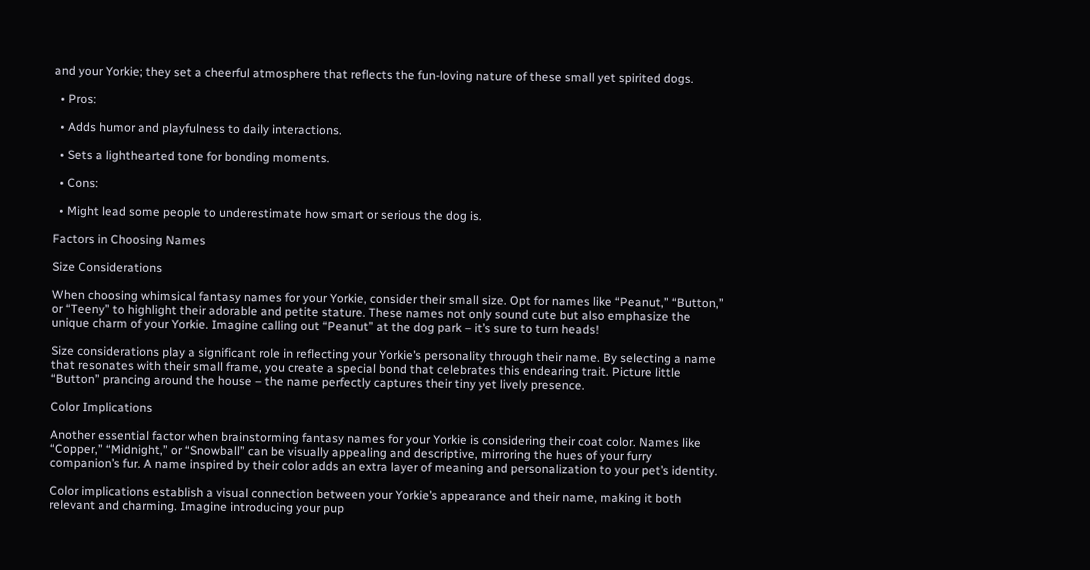and your Yorkie; they set a cheerful atmosphere that reflects the fun-loving nature of these small yet spirited dogs.

  • Pros:

  • Adds humor and playfulness to daily interactions.

  • Sets a lighthearted tone for bonding moments.

  • Cons:

  • Might lead some people to underestimate how smart or serious the dog is.

Factors in Choosing Names

Size Considerations

When choosing whimsical fantasy names for your Yorkie, consider their small size. Opt for names like “Peanut,” “Button,” or “Teeny” to highlight their adorable and petite stature. These names not only sound cute but also emphasize the unique charm of your Yorkie. Imagine calling out “Peanut” at the dog park – it’s sure to turn heads!

Size considerations play a significant role in reflecting your Yorkie’s personality through their name. By selecting a name that resonates with their small frame, you create a special bond that celebrates this endearing trait. Picture little “Button” prancing around the house – the name perfectly captures their tiny yet lively presence.

Color Implications

Another essential factor when brainstorming fantasy names for your Yorkie is considering their coat color. Names like “Copper,” “Midnight,” or “Snowball” can be visually appealing and descriptive, mirroring the hues of your furry companion’s fur. A name inspired by their color adds an extra layer of meaning and personalization to your pet’s identity.

Color implications establish a visual connection between your Yorkie’s appearance and their name, making it both relevant and charming. Imagine introducing your pup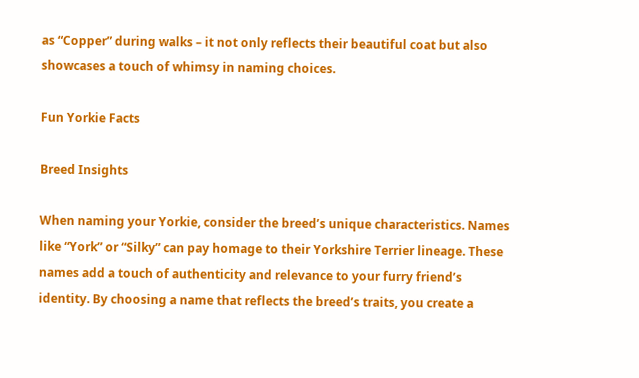as “Copper” during walks – it not only reflects their beautiful coat but also showcases a touch of whimsy in naming choices.

Fun Yorkie Facts

Breed Insights

When naming your Yorkie, consider the breed’s unique characteristics. Names like “York” or “Silky” can pay homage to their Yorkshire Terrier lineage. These names add a touch of authenticity and relevance to your furry friend’s identity. By choosing a name that reflects the breed’s traits, you create a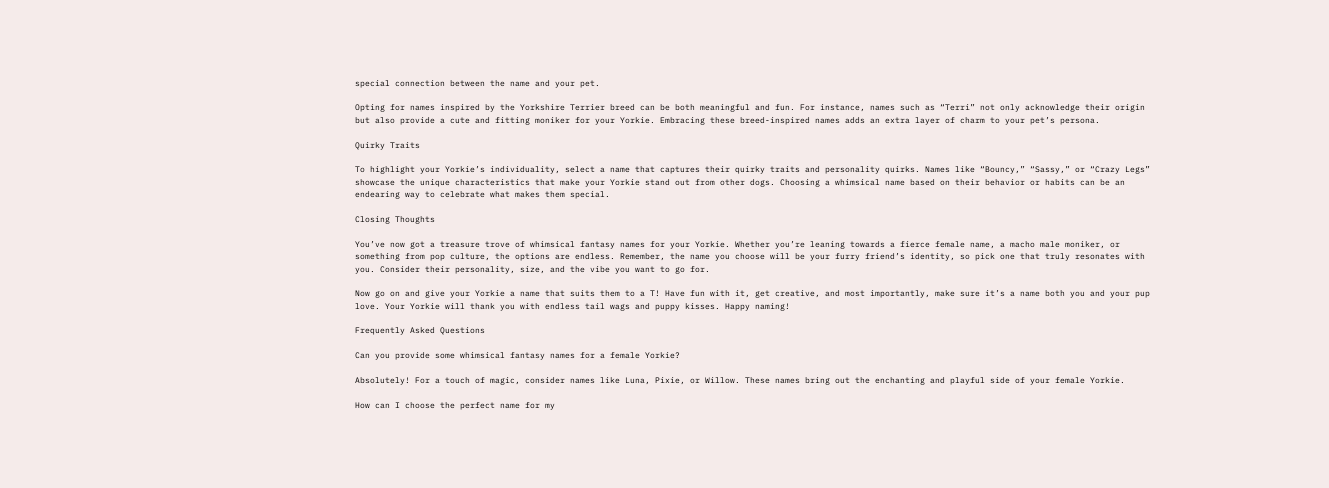special connection between the name and your pet.

Opting for names inspired by the Yorkshire Terrier breed can be both meaningful and fun. For instance, names such as “Terri” not only acknowledge their origin but also provide a cute and fitting moniker for your Yorkie. Embracing these breed-inspired names adds an extra layer of charm to your pet’s persona.

Quirky Traits

To highlight your Yorkie’s individuality, select a name that captures their quirky traits and personality quirks. Names like “Bouncy,” “Sassy,” or “Crazy Legs” showcase the unique characteristics that make your Yorkie stand out from other dogs. Choosing a whimsical name based on their behavior or habits can be an endearing way to celebrate what makes them special.

Closing Thoughts

You’ve now got a treasure trove of whimsical fantasy names for your Yorkie. Whether you’re leaning towards a fierce female name, a macho male moniker, or something from pop culture, the options are endless. Remember, the name you choose will be your furry friend’s identity, so pick one that truly resonates with you. Consider their personality, size, and the vibe you want to go for.

Now go on and give your Yorkie a name that suits them to a T! Have fun with it, get creative, and most importantly, make sure it’s a name both you and your pup love. Your Yorkie will thank you with endless tail wags and puppy kisses. Happy naming!

Frequently Asked Questions

Can you provide some whimsical fantasy names for a female Yorkie?

Absolutely! For a touch of magic, consider names like Luna, Pixie, or Willow. These names bring out the enchanting and playful side of your female Yorkie.

How can I choose the perfect name for my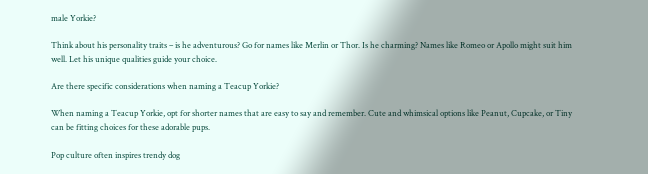male Yorkie?

Think about his personality traits – is he adventurous? Go for names like Merlin or Thor. Is he charming? Names like Romeo or Apollo might suit him well. Let his unique qualities guide your choice.

Are there specific considerations when naming a Teacup Yorkie?

When naming a Teacup Yorkie, opt for shorter names that are easy to say and remember. Cute and whimsical options like Peanut, Cupcake, or Tiny can be fitting choices for these adorable pups.

Pop culture often inspires trendy dog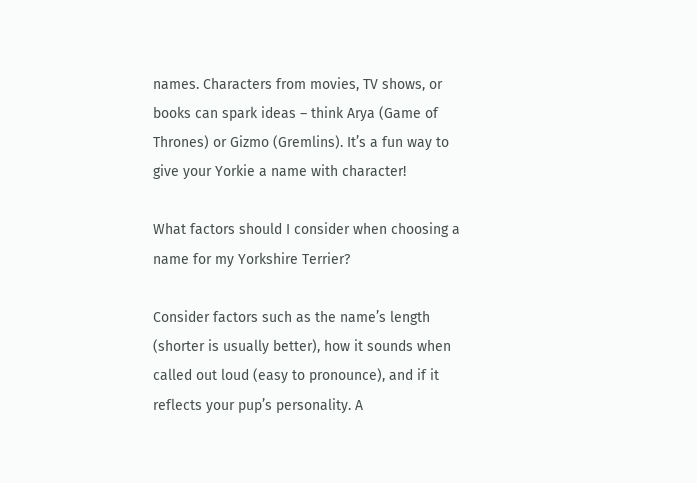names. Characters from movies, TV shows, or books can spark ideas – think Arya (Game of Thrones) or Gizmo (Gremlins). It’s a fun way to give your Yorkie a name with character!

What factors should I consider when choosing a name for my Yorkshire Terrier?

Consider factors such as the name’s length (shorter is usually better), how it sounds when called out loud (easy to pronounce), and if it reflects your pup’s personality. A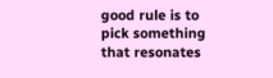good rule is to pick something that resonates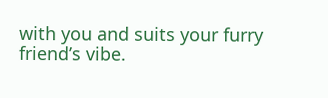with you and suits your furry friend’s vibe.